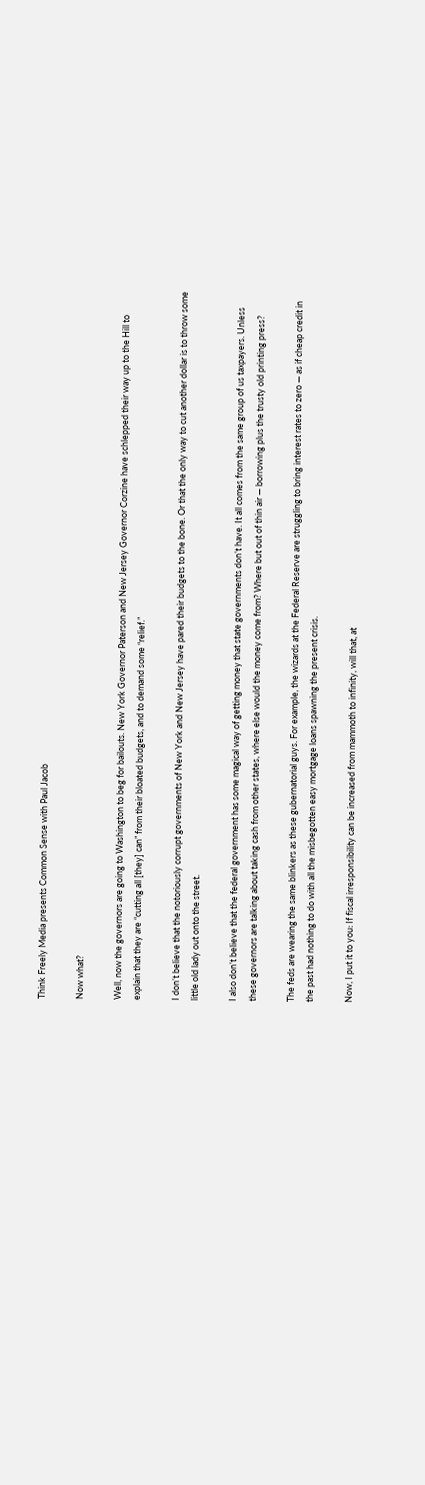Think Freely Media presents Common Sense with Paul Jacob

Now what?

Well, now the governors are going to Washington to beg for bailouts. New York Governor Paterson and New Jersey Governor Corzine have schlepped their way up to the Hill to explain that they are “cutting all [they] can” from their bloated budgets, and to demand some “relief.”

I don’t believe that the notoriously corrupt governments of New York and New Jersey have pared their budgets to the bone. Or that the only way to cut another dollar is to throw some little old lady out onto the street.

I also don’t believe that the federal government has some magical way of getting money that state governments don’t have. It all comes from the same group of us taxpayers. Unless these governors are talking about taking cash from other states, where else would the money come from? Where but out of thin air — borrowing plus the trusty old printing press?

The feds are wearing the same blinkers as these gubernatorial guys. For example, the wizards at the Federal Reserve are struggling to bring interest rates to zero — as if cheap credit in the past had nothing to do with all the misbegotten easy mortgage loans spawning the present crisis.

Now, I put it to you: If fiscal irresponsibility can be increased from mammoth to infinity, will that, at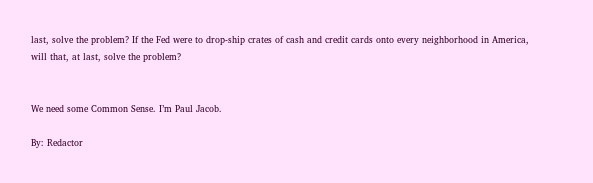last, solve the problem? If the Fed were to drop-ship crates of cash and credit cards onto every neighborhood in America, will that, at last, solve the problem?


We need some Common Sense. I’m Paul Jacob.

By: Redactor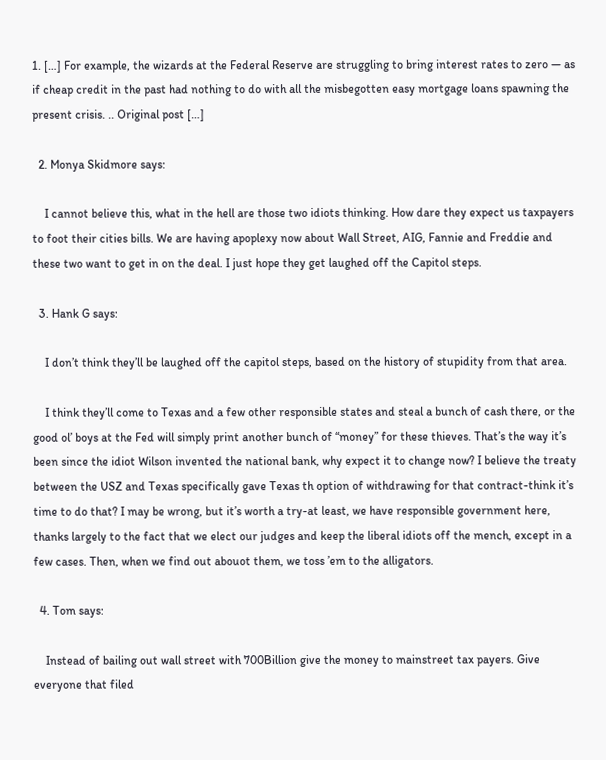1. […] For example, the wizards at the Federal Reserve are struggling to bring interest rates to zero — as if cheap credit in the past had nothing to do with all the misbegotten easy mortgage loans spawning the present crisis. .. Original post […]

  2. Monya Skidmore says:

    I cannot believe this, what in the hell are those two idiots thinking. How dare they expect us taxpayers to foot their cities bills. We are having apoplexy now about Wall Street, AIG, Fannie and Freddie and these two want to get in on the deal. I just hope they get laughed off the Capitol steps.

  3. Hank G says:

    I don’t think they’ll be laughed off the capitol steps, based on the history of stupidity from that area.

    I think they’ll come to Texas and a few other responsible states and steal a bunch of cash there, or the good ol’ boys at the Fed will simply print another bunch of “money” for these thieves. That’s the way it’s been since the idiot Wilson invented the national bank, why expect it to change now? I believe the treaty between the USZ and Texas specifically gave Texas th option of withdrawing for that contract-think it’s time to do that? I may be wrong, but it’s worth a try-at least, we have responsible government here, thanks largely to the fact that we elect our judges and keep the liberal idiots off the mench, except in a few cases. Then, when we find out abouot them, we toss ’em to the alligators.

  4. Tom says:

    Instead of bailing out wall street with 700Billion give the money to mainstreet tax payers. Give everyone that filed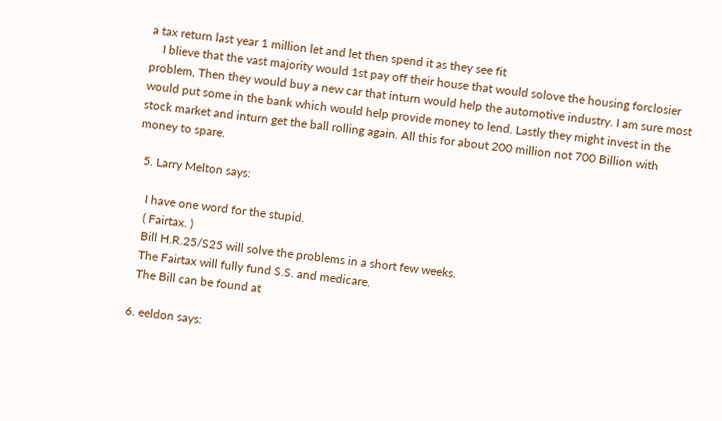a tax return last year 1 million let and let then spend it as they see fit
    I blieve that the vast majority would 1st pay off their house that would solove the housing forclosier problem, Then they would buy a new car that inturn would help the automotive industry. I am sure most would put some in the bank which would help provide money to lend. Lastly they might invest in the stock market and inturn get the ball rolling again. All this for about 200 million not 700 Billion with money to spare.

  5. Larry Melton says:

    I have one word for the stupid.
    ( Fairtax. )
    Bill H.R.25/S25 will solve the problems in a short few weeks.
    The Fairtax will fully fund S.S. and medicare.
    The Bill can be found at

  6. eeldon says: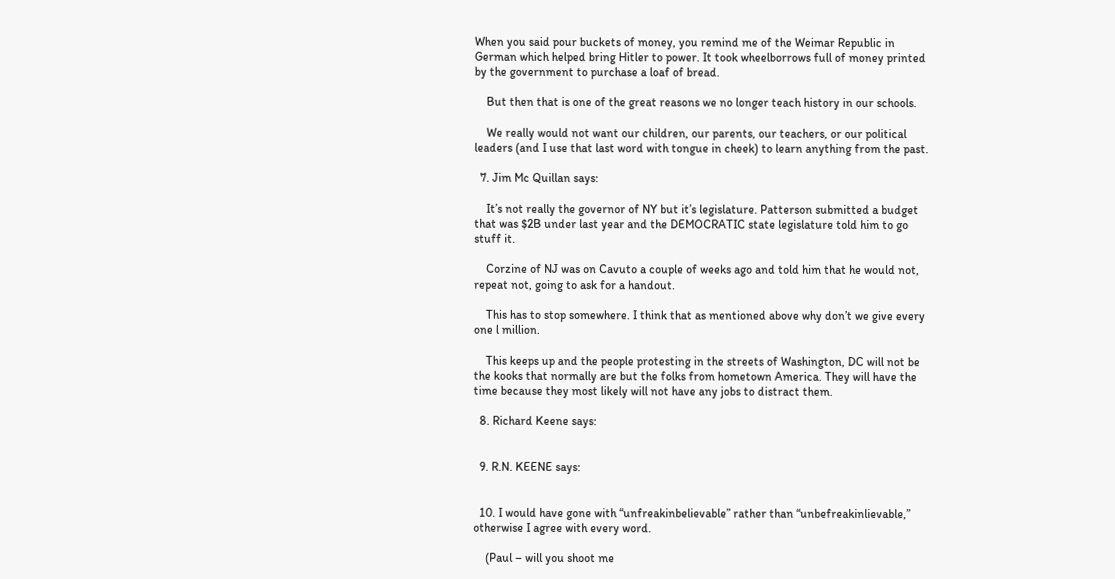When you said pour buckets of money, you remind me of the Weimar Republic in German which helped bring Hitler to power. It took wheelborrows full of money printed by the government to purchase a loaf of bread.

    But then that is one of the great reasons we no longer teach history in our schools.

    We really would not want our children, our parents, our teachers, or our political leaders (and I use that last word with tongue in cheek) to learn anything from the past.

  7. Jim Mc Quillan says:

    It’s not really the governor of NY but it’s legislature. Patterson submitted a budget that was $2B under last year and the DEMOCRATIC state legislature told him to go stuff it.

    Corzine of NJ was on Cavuto a couple of weeks ago and told him that he would not, repeat not, going to ask for a handout.

    This has to stop somewhere. I think that as mentioned above why don’t we give every one l million.

    This keeps up and the people protesting in the streets of Washington, DC will not be the kooks that normally are but the folks from hometown America. They will have the time because they most likely will not have any jobs to distract them.

  8. Richard Keene says:


  9. R.N. KEENE says:


  10. I would have gone with “unfreakinbelievable” rather than “unbefreakinlievable,” otherwise I agree with every word.

    (Paul – will you shoot me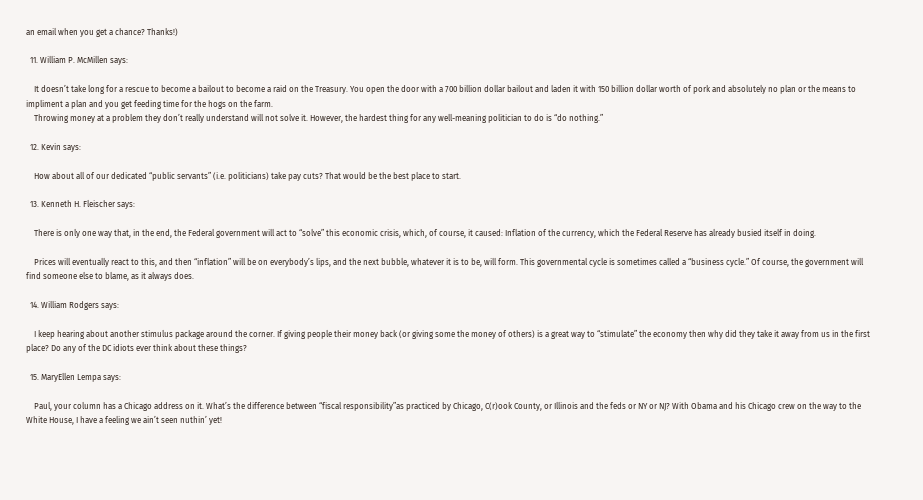an email when you get a chance? Thanks!)

  11. William P. McMillen says:

    It doesn’t take long for a rescue to become a bailout to become a raid on the Treasury. You open the door with a 700 billion dollar bailout and laden it with 150 billion dollar worth of pork and absolutely no plan or the means to impliment a plan and you get feeding time for the hogs on the farm.
    Throwing money at a problem they don’t really understand will not solve it. However, the hardest thing for any well-meaning politician to do is “do nothing.”

  12. Kevin says:

    How about all of our dedicated “public servants” (i.e. politicians) take pay cuts? That would be the best place to start.

  13. Kenneth H. Fleischer says:

    There is only one way that, in the end, the Federal government will act to “solve” this economic crisis, which, of course, it caused: Inflation of the currency, which the Federal Reserve has already busied itself in doing.

    Prices will eventually react to this, and then “inflation” will be on everybody’s lips, and the next bubble, whatever it is to be, will form. This governmental cycle is sometimes called a “business cycle.” Of course, the government will find someone else to blame, as it always does.

  14. William Rodgers says:

    I keep hearing about another stimulus package around the corner. If giving people their money back (or giving some the money of others) is a great way to “stimulate” the economy then why did they take it away from us in the first place? Do any of the DC idiots ever think about these things?

  15. MaryEllen Lempa says:

    Paul, your column has a Chicago address on it. What’s the difference between “fiscal responsibility”as practiced by Chicago, C(r)ook County, or Illinois and the feds or NY or NJ? With Obama and his Chicago crew on the way to the White House, I have a feeling we ain’t seen nuthin’ yet!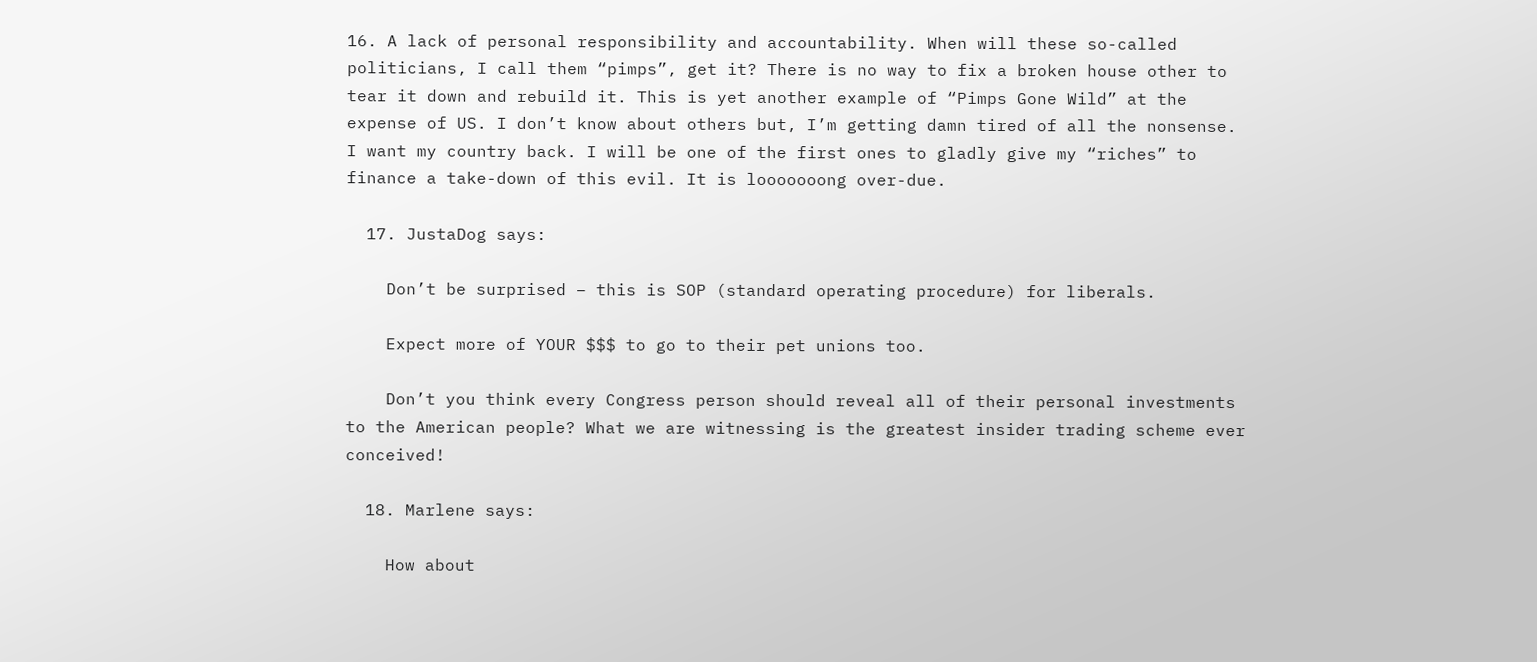16. A lack of personal responsibility and accountability. When will these so-called politicians, I call them “pimps”, get it? There is no way to fix a broken house other to tear it down and rebuild it. This is yet another example of “Pimps Gone Wild” at the expense of US. I don’t know about others but, I’m getting damn tired of all the nonsense. I want my country back. I will be one of the first ones to gladly give my “riches” to finance a take-down of this evil. It is looooooong over-due.

  17. JustaDog says:

    Don’t be surprised – this is SOP (standard operating procedure) for liberals.

    Expect more of YOUR $$$ to go to their pet unions too.

    Don’t you think every Congress person should reveal all of their personal investments to the American people? What we are witnessing is the greatest insider trading scheme ever conceived!

  18. Marlene says:

    How about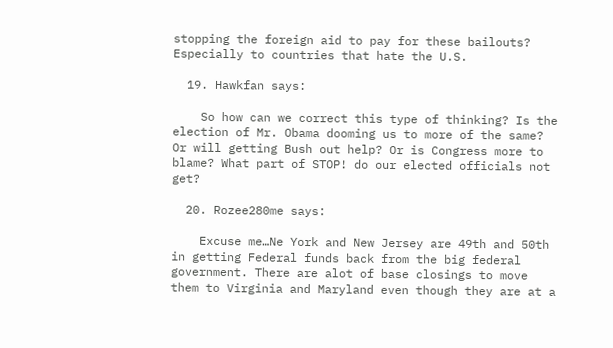stopping the foreign aid to pay for these bailouts? Especially to countries that hate the U.S.

  19. Hawkfan says:

    So how can we correct this type of thinking? Is the election of Mr. Obama dooming us to more of the same? Or will getting Bush out help? Or is Congress more to blame? What part of STOP! do our elected officials not get?

  20. Rozee280me says:

    Excuse me…Ne York and New Jersey are 49th and 50th in getting Federal funds back from the big federal government. There are alot of base closings to move them to Virginia and Maryland even though they are at a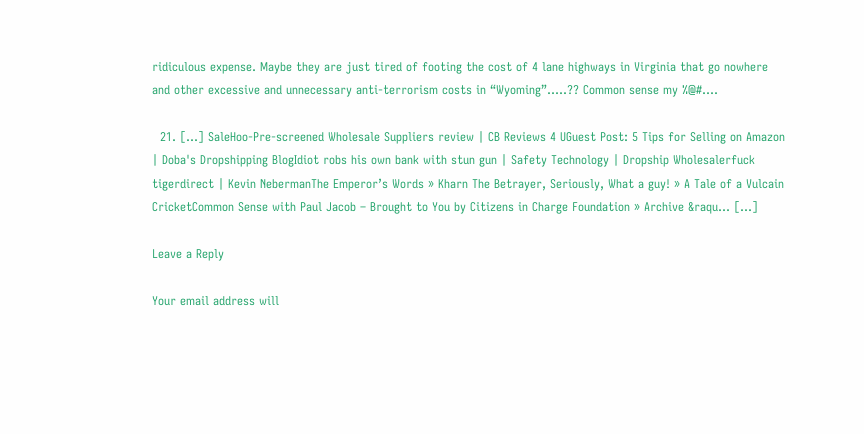ridiculous expense. Maybe they are just tired of footing the cost of 4 lane highways in Virginia that go nowhere and other excessive and unnecessary anti-terrorism costs in “Wyoming”…..?? Common sense my %@#….

  21. […] SaleHoo-Pre-screened Wholesale Suppliers review | CB Reviews 4 UGuest Post: 5 Tips for Selling on Amazon | Doba's Dropshipping BlogIdiot robs his own bank with stun gun | Safety Technology | Dropship Wholesalerfuck tigerdirect | Kevin NebermanThe Emperor’s Words » Kharn The Betrayer, Seriously, What a guy! » A Tale of a Vulcain CricketCommon Sense with Paul Jacob – Brought to You by Citizens in Charge Foundation » Archive &raqu… […]

Leave a Reply

Your email address will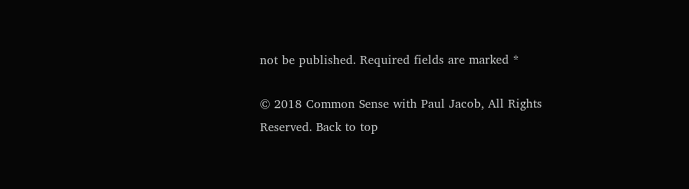not be published. Required fields are marked *

© 2018 Common Sense with Paul Jacob, All Rights Reserved. Back to top